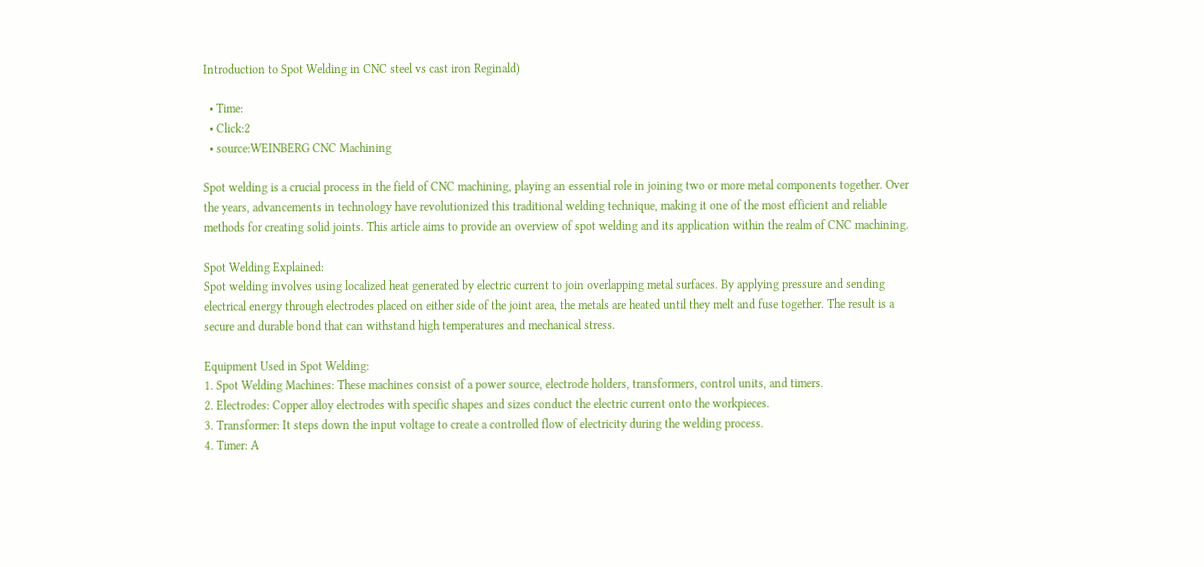Introduction to Spot Welding in CNC steel vs cast iron Reginald)

  • Time:
  • Click:2
  • source:WEINBERG CNC Machining

Spot welding is a crucial process in the field of CNC machining, playing an essential role in joining two or more metal components together. Over the years, advancements in technology have revolutionized this traditional welding technique, making it one of the most efficient and reliable methods for creating solid joints. This article aims to provide an overview of spot welding and its application within the realm of CNC machining.

Spot Welding Explained:
Spot welding involves using localized heat generated by electric current to join overlapping metal surfaces. By applying pressure and sending electrical energy through electrodes placed on either side of the joint area, the metals are heated until they melt and fuse together. The result is a secure and durable bond that can withstand high temperatures and mechanical stress.

Equipment Used in Spot Welding:
1. Spot Welding Machines: These machines consist of a power source, electrode holders, transformers, control units, and timers.
2. Electrodes: Copper alloy electrodes with specific shapes and sizes conduct the electric current onto the workpieces.
3. Transformer: It steps down the input voltage to create a controlled flow of electricity during the welding process.
4. Timer: A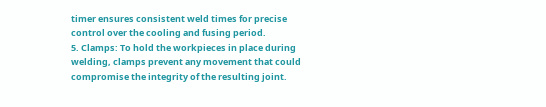timer ensures consistent weld times for precise control over the cooling and fusing period.
5. Clamps: To hold the workpieces in place during welding, clamps prevent any movement that could compromise the integrity of the resulting joint.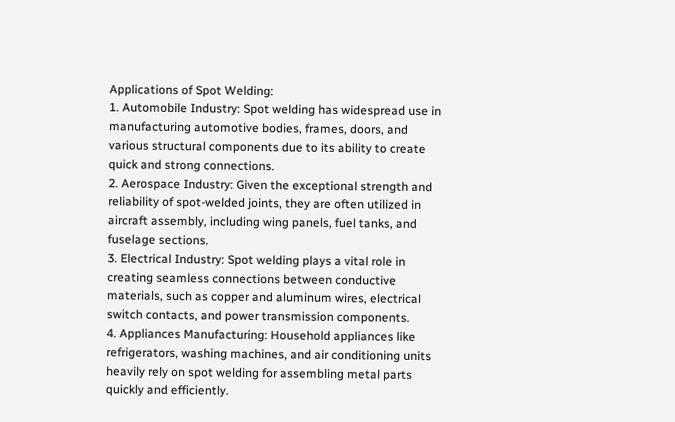Applications of Spot Welding:
1. Automobile Industry: Spot welding has widespread use in manufacturing automotive bodies, frames, doors, and various structural components due to its ability to create quick and strong connections.
2. Aerospace Industry: Given the exceptional strength and reliability of spot-welded joints, they are often utilized in aircraft assembly, including wing panels, fuel tanks, and fuselage sections.
3. Electrical Industry: Spot welding plays a vital role in creating seamless connections between conductive materials, such as copper and aluminum wires, electrical switch contacts, and power transmission components.
4. Appliances Manufacturing: Household appliances like refrigerators, washing machines, and air conditioning units heavily rely on spot welding for assembling metal parts quickly and efficiently.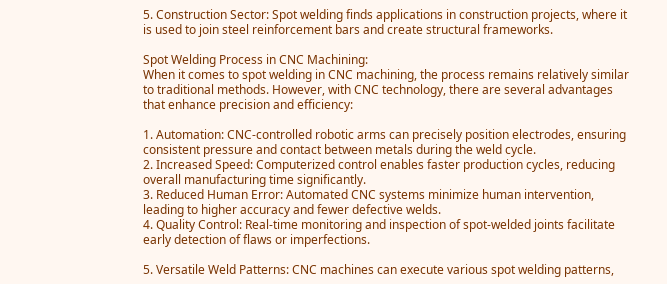5. Construction Sector: Spot welding finds applications in construction projects, where it is used to join steel reinforcement bars and create structural frameworks.

Spot Welding Process in CNC Machining:
When it comes to spot welding in CNC machining, the process remains relatively similar to traditional methods. However, with CNC technology, there are several advantages that enhance precision and efficiency:

1. Automation: CNC-controlled robotic arms can precisely position electrodes, ensuring consistent pressure and contact between metals during the weld cycle.
2. Increased Speed: Computerized control enables faster production cycles, reducing overall manufacturing time significantly.
3. Reduced Human Error: Automated CNC systems minimize human intervention, leading to higher accuracy and fewer defective welds.
4. Quality Control: Real-time monitoring and inspection of spot-welded joints facilitate early detection of flaws or imperfections.

5. Versatile Weld Patterns: CNC machines can execute various spot welding patterns,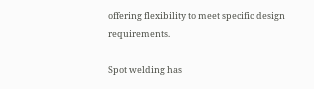offering flexibility to meet specific design requirements.

Spot welding has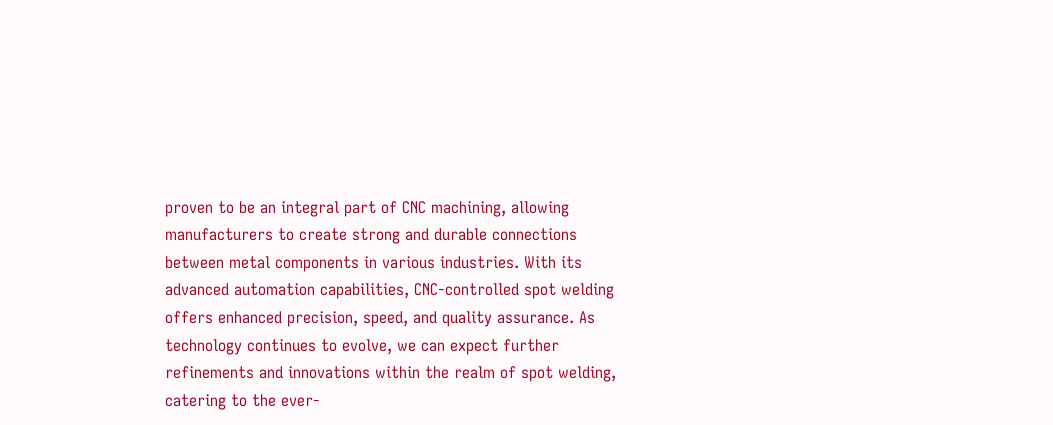proven to be an integral part of CNC machining, allowing manufacturers to create strong and durable connections between metal components in various industries. With its advanced automation capabilities, CNC-controlled spot welding offers enhanced precision, speed, and quality assurance. As technology continues to evolve, we can expect further refinements and innovations within the realm of spot welding, catering to the ever-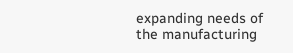expanding needs of the manufacturing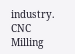industry. CNC Milling